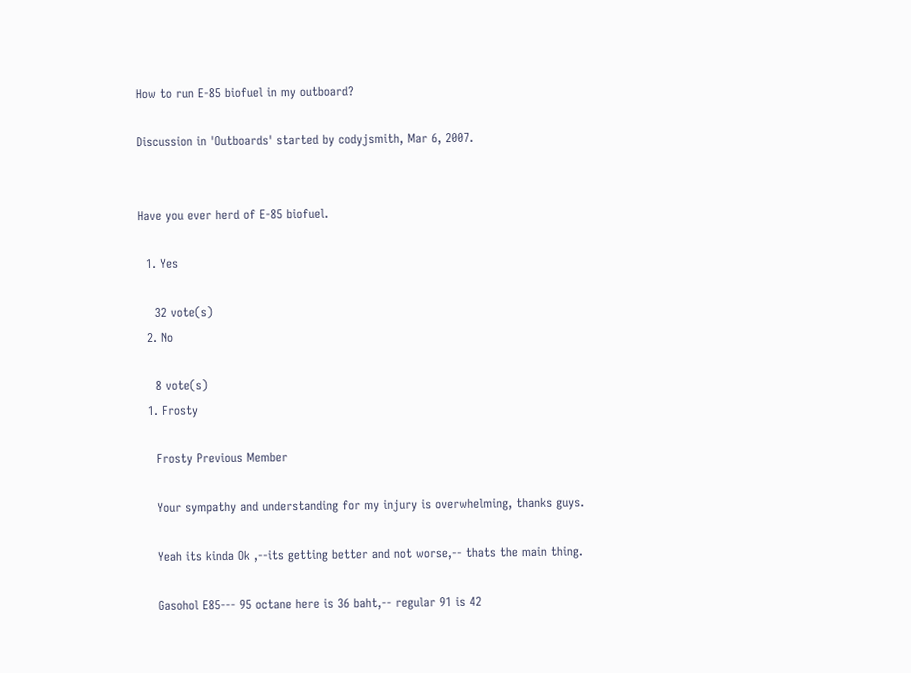How to run E-85 biofuel in my outboard?

Discussion in 'Outboards' started by codyjsmith, Mar 6, 2007.


Have you ever herd of E-85 biofuel.

  1. Yes

    32 vote(s)
  2. No

    8 vote(s)
  1. Frosty

    Frosty Previous Member

    Your sympathy and understanding for my injury is overwhelming, thanks guys.

    Yeah its kinda Ok ,--its getting better and not worse,-- thats the main thing.

    Gasohol E85--- 95 octane here is 36 baht,-- regular 91 is 42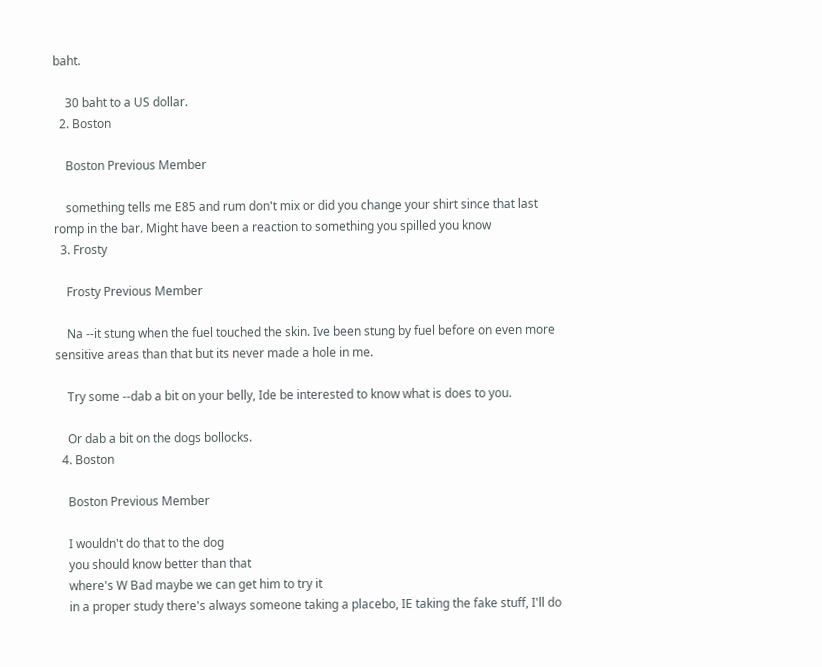baht.

    30 baht to a US dollar.
  2. Boston

    Boston Previous Member

    something tells me E85 and rum don't mix or did you change your shirt since that last romp in the bar. Might have been a reaction to something you spilled you know
  3. Frosty

    Frosty Previous Member

    Na --it stung when the fuel touched the skin. Ive been stung by fuel before on even more sensitive areas than that but its never made a hole in me.

    Try some --dab a bit on your belly, Ide be interested to know what is does to you.

    Or dab a bit on the dogs bollocks.
  4. Boston

    Boston Previous Member

    I wouldn't do that to the dog
    you should know better than that
    where's W Bad maybe we can get him to try it
    in a proper study there's always someone taking a placebo, IE taking the fake stuff, I'll do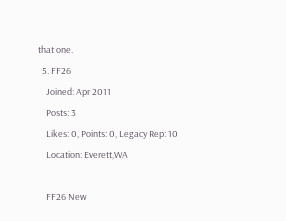that one.
  5. FF26
    Joined: Apr 2011
    Posts: 3
    Likes: 0, Points: 0, Legacy Rep: 10
    Location: Everett,WA

    FF26 New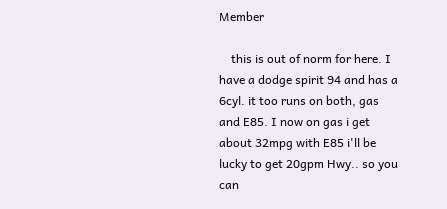Member

    this is out of norm for here. I have a dodge spirit 94 and has a 6cyl. it too runs on both, gas and E85. I now on gas i get about 32mpg with E85 i'll be lucky to get 20gpm Hwy.. so you can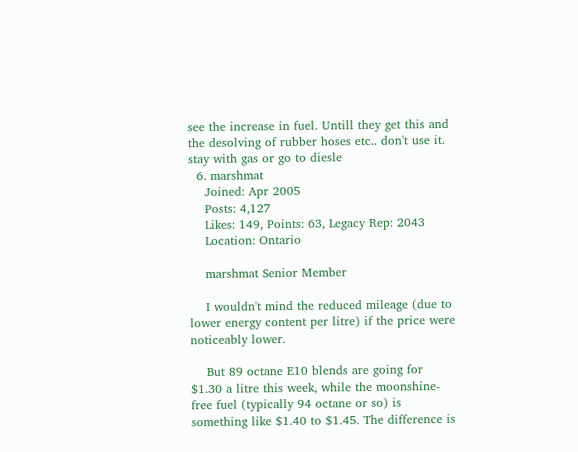see the increase in fuel. Untill they get this and the desolving of rubber hoses etc.. don't use it. stay with gas or go to diesle
  6. marshmat
    Joined: Apr 2005
    Posts: 4,127
    Likes: 149, Points: 63, Legacy Rep: 2043
    Location: Ontario

    marshmat Senior Member

    I wouldn't mind the reduced mileage (due to lower energy content per litre) if the price were noticeably lower.

    But 89 octane E10 blends are going for $1.30 a litre this week, while the moonshine-free fuel (typically 94 octane or so) is something like $1.40 to $1.45. The difference is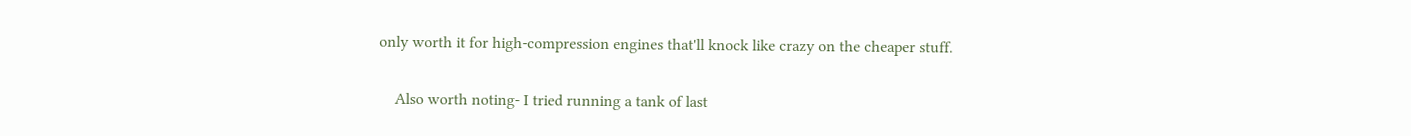only worth it for high-compression engines that'll knock like crazy on the cheaper stuff.

    Also worth noting- I tried running a tank of last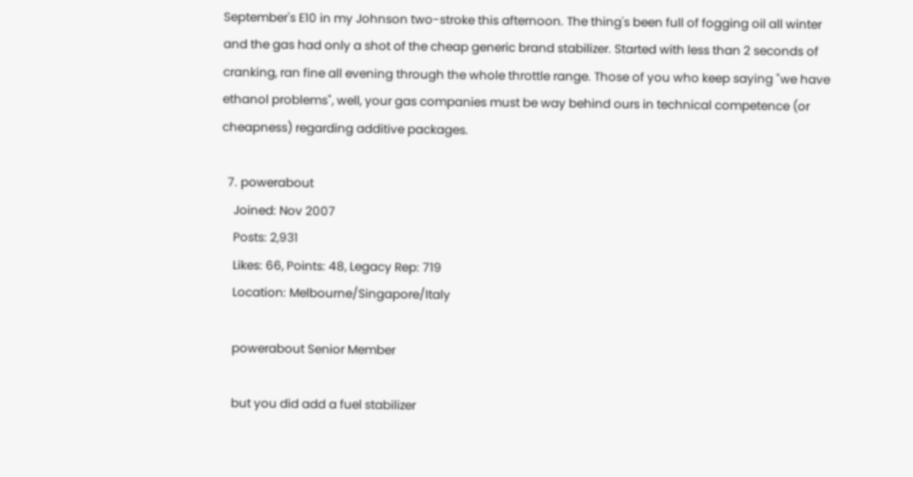September's E10 in my Johnson two-stroke this afternoon. The thing's been full of fogging oil all winter and the gas had only a shot of the cheap generic brand stabilizer. Started with less than 2 seconds of cranking, ran fine all evening through the whole throttle range. Those of you who keep saying "we have ethanol problems", well, your gas companies must be way behind ours in technical competence (or cheapness) regarding additive packages.

  7. powerabout
    Joined: Nov 2007
    Posts: 2,931
    Likes: 66, Points: 48, Legacy Rep: 719
    Location: Melbourne/Singapore/Italy

    powerabout Senior Member

    but you did add a fuel stabilizer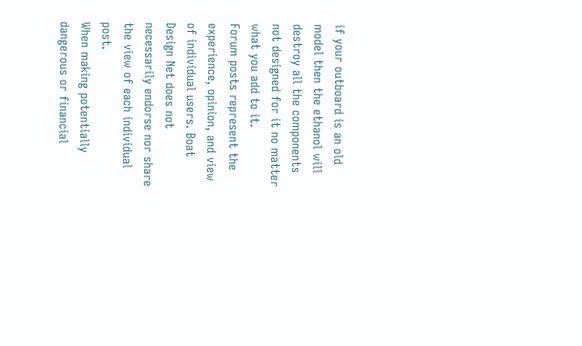if your outboard is an old model then the ethanol will destroy all the components not designed for it no matter what you add to it.
Forum posts represent the experience, opinion, and view of individual users. Boat Design Net does not necessarily endorse nor share the view of each individual post.
When making potentially dangerous or financial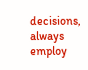decisions, always employ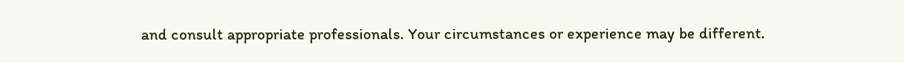and consult appropriate professionals. Your circumstances or experience may be different.